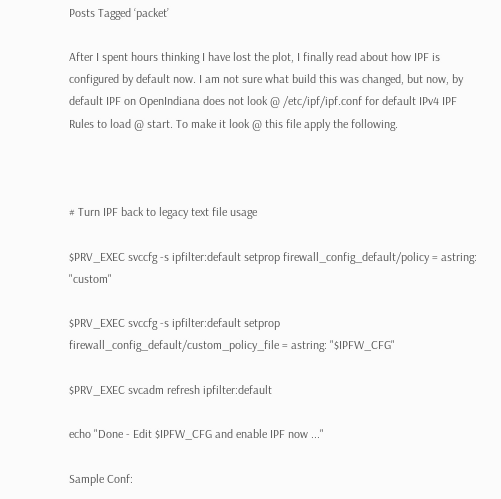Posts Tagged ‘packet’

After I spent hours thinking I have lost the plot, I finally read about how IPF is configured by default now. I am not sure what build this was changed, but now, by default IPF on OpenIndiana does not look @ /etc/ipf/ipf.conf for default IPv4 IPF Rules to load @ start. To make it look @ this file apply the following.



# Turn IPF back to legacy text file usage

$PRV_EXEC svccfg -s ipfilter:default setprop firewall_config_default/policy = astring: "custom"

$PRV_EXEC svccfg -s ipfilter:default setprop firewall_config_default/custom_policy_file = astring: "$IPFW_CFG"

$PRV_EXEC svcadm refresh ipfilter:default

echo "Done - Edit $IPFW_CFG and enable IPF now ..."

Sample Conf: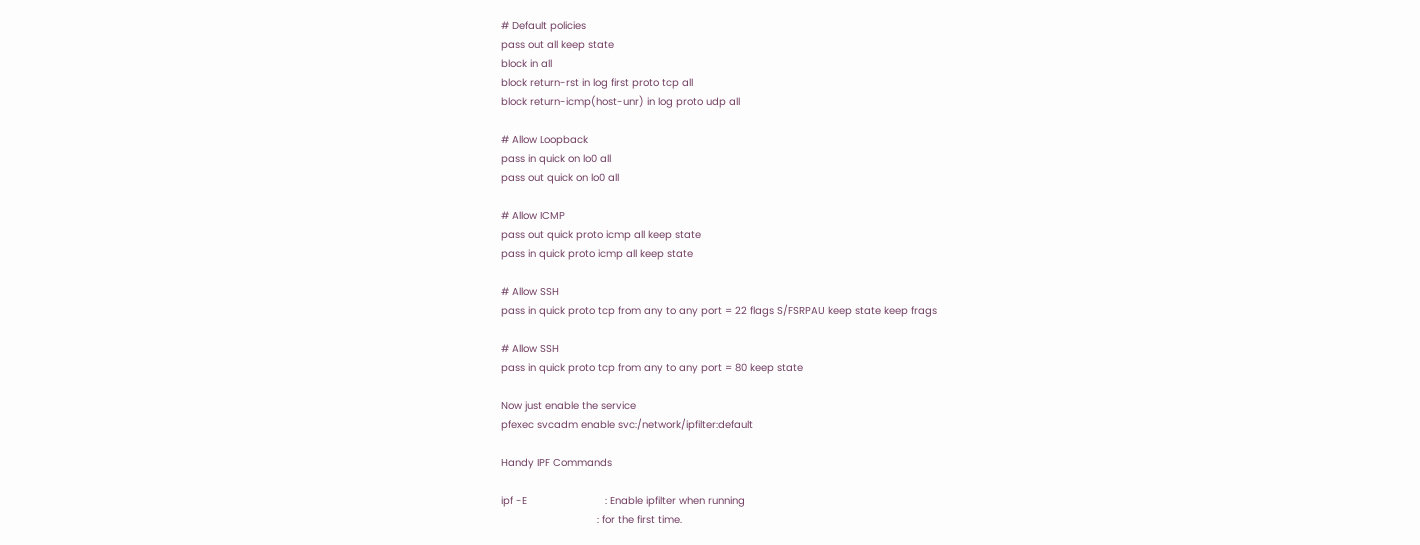# Default policies
pass out all keep state
block in all
block return-rst in log first proto tcp all
block return-icmp(host-unr) in log proto udp all

# Allow Loopback
pass in quick on lo0 all
pass out quick on lo0 all

# Allow ICMP
pass out quick proto icmp all keep state
pass in quick proto icmp all keep state

# Allow SSH
pass in quick proto tcp from any to any port = 22 flags S/FSRPAU keep state keep frags

# Allow SSH
pass in quick proto tcp from any to any port = 80 keep state

Now just enable the service
pfexec svcadm enable svc:/network/ipfilter:default

Handy IPF Commands

ipf -E                          : Enable ipfilter when running
                                : for the first time.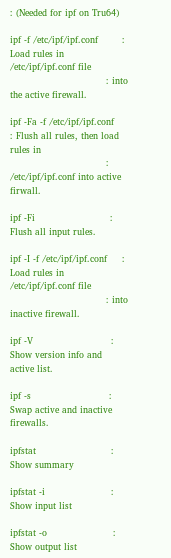: (Needed for ipf on Tru64)

ipf -f /etc/ipf/ipf.conf        : Load rules in /etc/ipf/ipf.conf file
                                : into the active firewall.

ipf -Fa -f /etc/ipf/ipf.conf    : Flush all rules, then load rules in
                                : /etc/ipf/ipf.conf into active firwall.

ipf -Fi                         : Flush all input rules.

ipf -I -f /etc/ipf/ipf.conf     : Load rules in /etc/ipf/ipf.conf file
                                : into inactive firewall.

ipf -V                          : Show version info and active list.

ipf -s                          : Swap active and inactive firewalls.

ipfstat                         : Show summary

ipfstat -i                      : Show input list

ipfstat -o                      : Show output list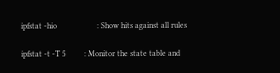ipfstat -hio                    : Show hits against all rules

ipfstat -t -T 5         : Monitor the state table and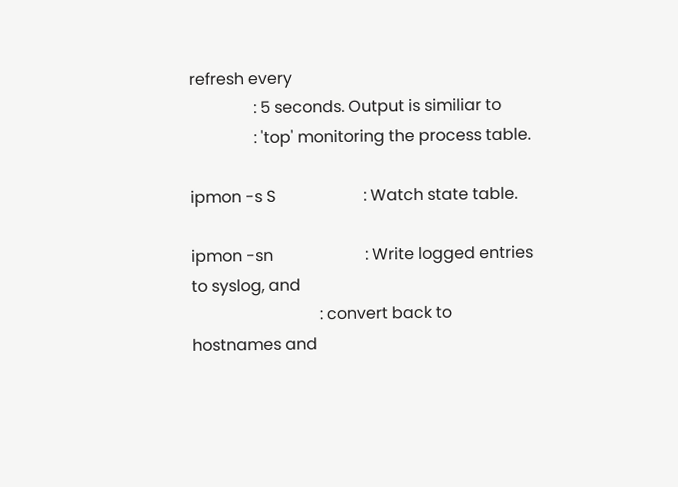refresh every
                : 5 seconds. Output is similiar to
                : 'top' monitoring the process table.

ipmon -s S                      : Watch state table.

ipmon -sn                       : Write logged entries to syslog, and
                                : convert back to hostnames and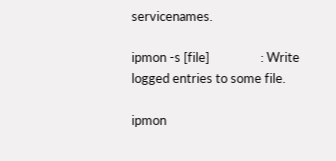servicenames.

ipmon -s [file]                 : Write logged entries to some file.

ipmon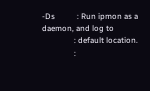-Ds           : Run ipmon as a daemon, and log to
                : default location.
                :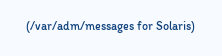(/var/adm/messages for Solaris)